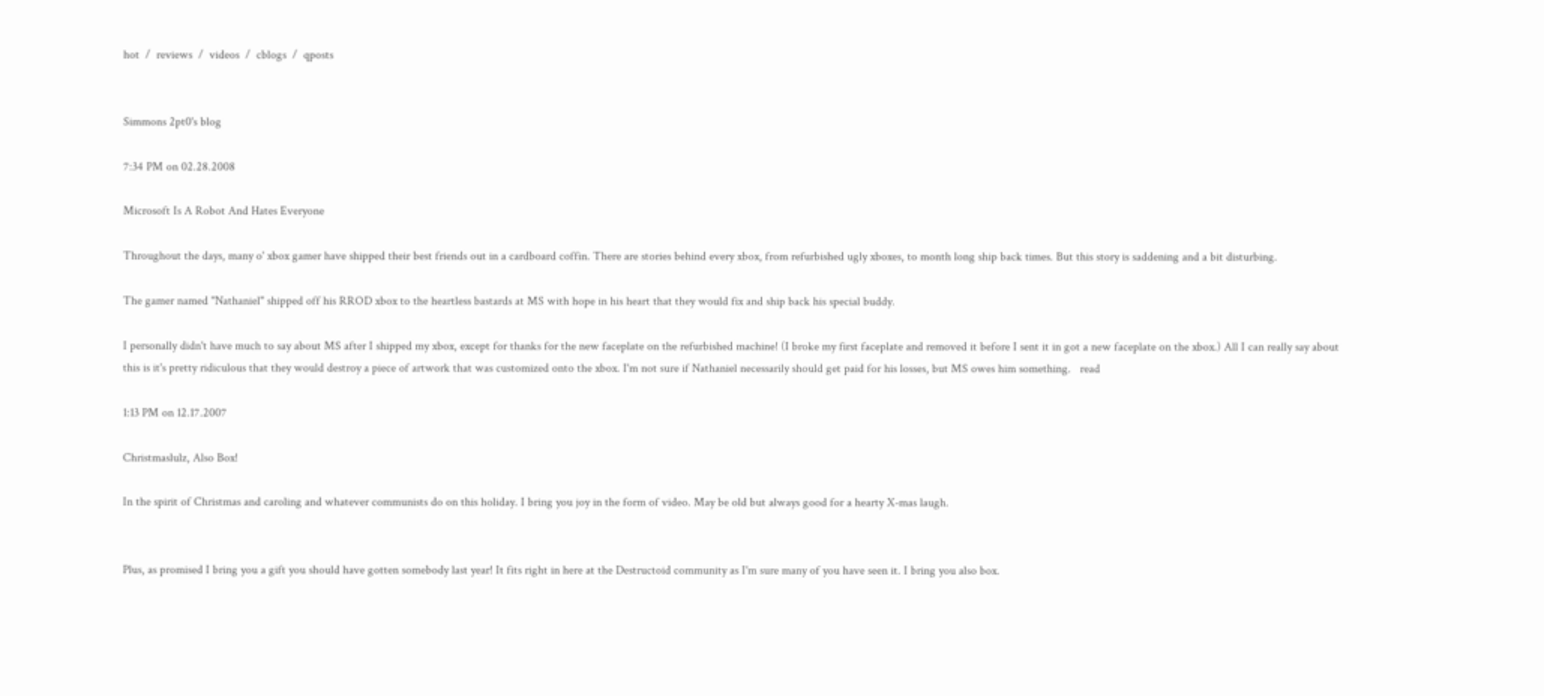hot  /  reviews  /  videos  /  cblogs  /  qposts


Simmons 2pt0's blog

7:34 PM on 02.28.2008

Microsoft Is A Robot And Hates Everyone

Throughout the days, many o' xbox gamer have shipped their best friends out in a cardboard coffin. There are stories behind every xbox, from refurbished ugly xboxes, to month long ship back times. But this story is saddening and a bit disturbing.

The gamer named "Nathaniel" shipped off his RROD xbox to the heartless bastards at MS with hope in his heart that they would fix and ship back his special buddy.

I personally didn't have much to say about MS after I shipped my xbox, except for thanks for the new faceplate on the refurbished machine! (I broke my first faceplate and removed it before I sent it in got a new faceplate on the xbox.) All I can really say about this is it's pretty ridiculous that they would destroy a piece of artwork that was customized onto the xbox. I'm not sure if Nathaniel necessarily should get paid for his losses, but MS owes him something.   read

1:13 PM on 12.17.2007

Christmaslulz, Also Box!

In the spirit of Christmas and caroling and whatever communists do on this holiday. I bring you joy in the form of video. May be old but always good for a hearty X-mas laugh.


Plus, as promised I bring you a gift you should have gotten somebody last year! It fits right in here at the Destructoid community as I'm sure many of you have seen it. I bring you also box.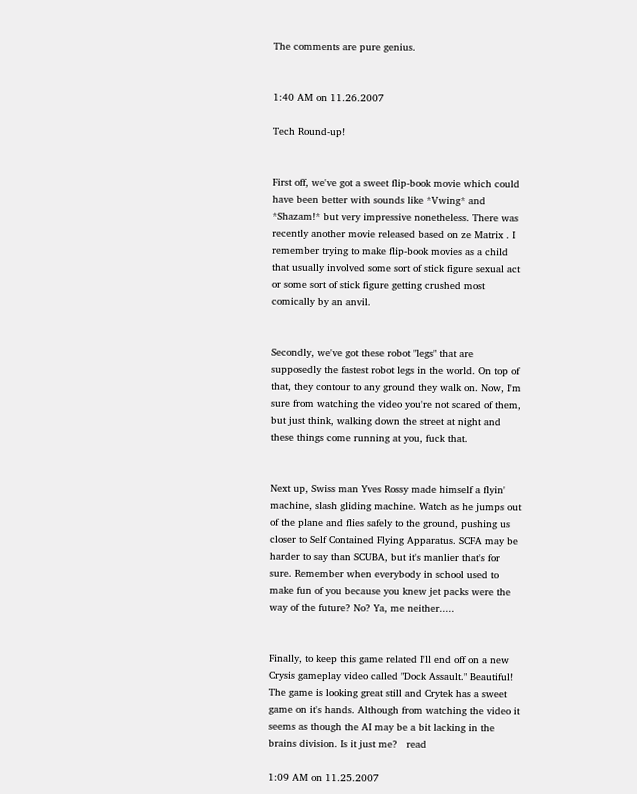The comments are pure genius.


1:40 AM on 11.26.2007

Tech Round-up!


First off, we've got a sweet flip-book movie which could have been better with sounds like *Vwing* and *Shazam!* but very impressive nonetheless. There was recently another movie released based on ze Matrix . I remember trying to make flip-book movies as a child that usually involved some sort of stick figure sexual act or some sort of stick figure getting crushed most comically by an anvil.


Secondly, we've got these robot "legs" that are supposedly the fastest robot legs in the world. On top of that, they contour to any ground they walk on. Now, I'm sure from watching the video you're not scared of them, but just think, walking down the street at night and these things come running at you, fuck that.


Next up, Swiss man Yves Rossy made himself a flyin' machine, slash gliding machine. Watch as he jumps out of the plane and flies safely to the ground, pushing us closer to Self Contained Flying Apparatus. SCFA may be harder to say than SCUBA, but it's manlier that's for sure. Remember when everybody in school used to make fun of you because you knew jet packs were the way of the future? No? Ya, me neither.....


Finally, to keep this game related I'll end off on a new Crysis gameplay video called "Dock Assault." Beautiful! The game is looking great still and Crytek has a sweet game on it's hands. Although from watching the video it seems as though the AI may be a bit lacking in the brains division. Is it just me?   read

1:09 AM on 11.25.2007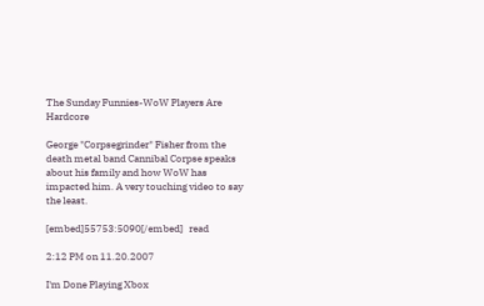The Sunday Funnies-WoW Players Are Hardcore

George "Corpsegrinder" Fisher from the death metal band Cannibal Corpse speaks about his family and how WoW has impacted him. A very touching video to say the least.

[embed]55753:5090[/embed]   read

2:12 PM on 11.20.2007

I'm Done Playing Xbox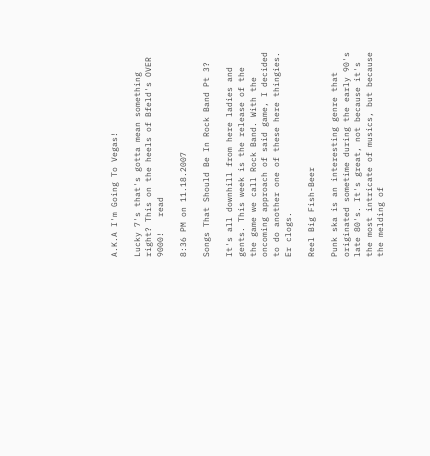A.K.A I'm Going To Vegas!

Lucky 7's that's gotta mean something right? This on the heels of Bfeld's OVER 9000!   read

8:36 PM on 11.18.2007

Songs That Should Be In Rock Band Pt 3?

It's all downhill from here ladies and gents. This week is the release of the the game we call Rock Band. With the oncoming approach of said game, I decided to do another one of these here thingies. Er clogs.

Reel Big Fish-Beer

Punk ska is an interesting genre that originated sometime during the early 90's late 80's. It's great, not because it's the most intricate of musics, but because the melding of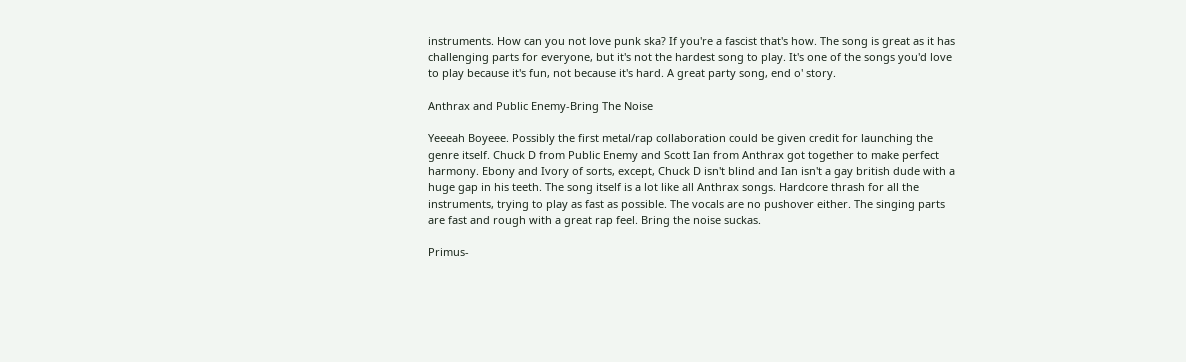instruments. How can you not love punk ska? If you're a fascist that's how. The song is great as it has challenging parts for everyone, but it's not the hardest song to play. It's one of the songs you'd love to play because it's fun, not because it's hard. A great party song, end o' story.

Anthrax and Public Enemy-Bring The Noise

Yeeeah Boyeee. Possibly the first metal/rap collaboration could be given credit for launching the genre itself. Chuck D from Public Enemy and Scott Ian from Anthrax got together to make perfect harmony. Ebony and Ivory of sorts, except, Chuck D isn't blind and Ian isn't a gay british dude with a huge gap in his teeth. The song itself is a lot like all Anthrax songs. Hardcore thrash for all the instruments, trying to play as fast as possible. The vocals are no pushover either. The singing parts are fast and rough with a great rap feel. Bring the noise suckas.

Primus-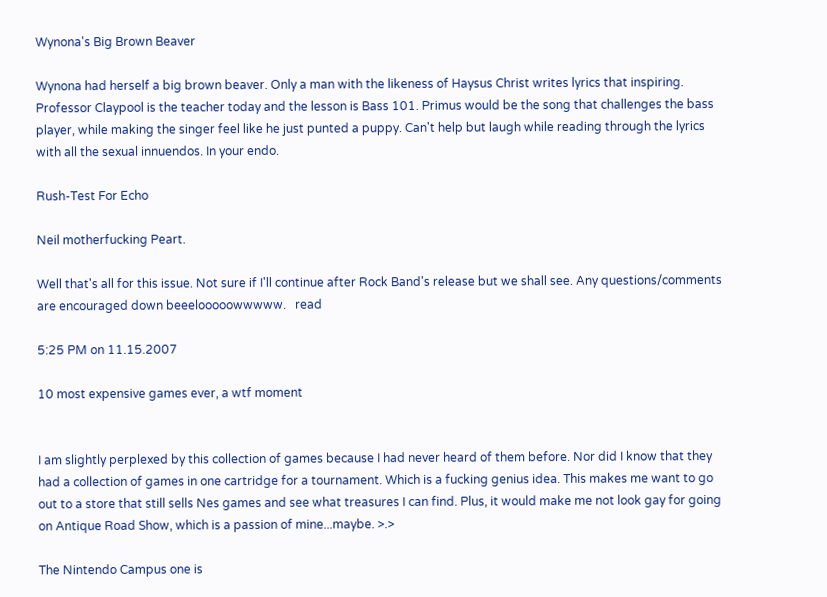Wynona's Big Brown Beaver

Wynona had herself a big brown beaver. Only a man with the likeness of Haysus Christ writes lyrics that inspiring. Professor Claypool is the teacher today and the lesson is Bass 101. Primus would be the song that challenges the bass player, while making the singer feel like he just punted a puppy. Can't help but laugh while reading through the lyrics with all the sexual innuendos. In your endo.

Rush-Test For Echo

Neil motherfucking Peart.

Well that's all for this issue. Not sure if I'll continue after Rock Band's release but we shall see. Any questions/comments are encouraged down beeelooooowwwww.   read

5:25 PM on 11.15.2007

10 most expensive games ever, a wtf moment


I am slightly perplexed by this collection of games because I had never heard of them before. Nor did I know that they had a collection of games in one cartridge for a tournament. Which is a fucking genius idea. This makes me want to go out to a store that still sells Nes games and see what treasures I can find. Plus, it would make me not look gay for going on Antique Road Show, which is a passion of mine...maybe. >.>

The Nintendo Campus one is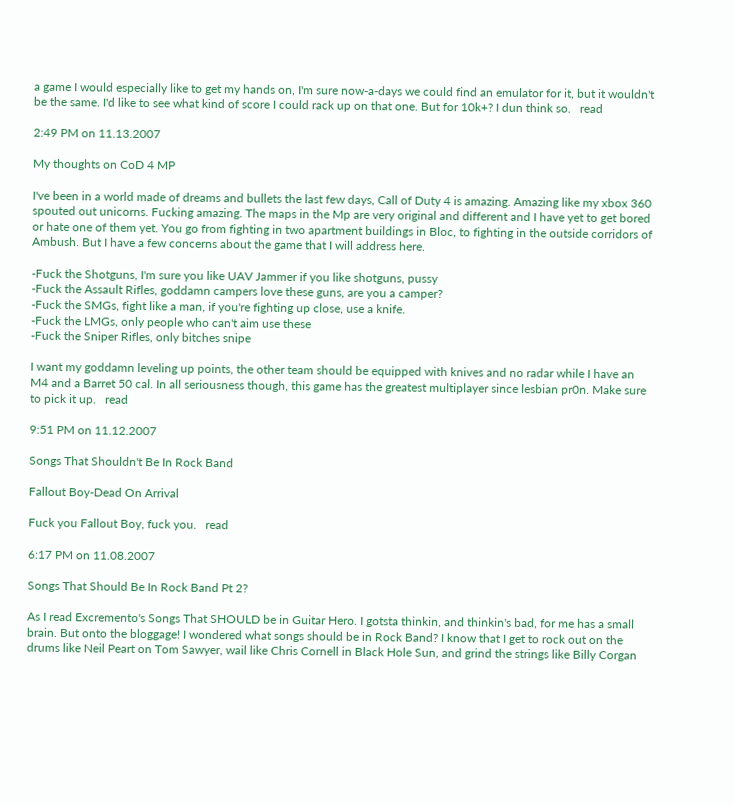a game I would especially like to get my hands on, I'm sure now-a-days we could find an emulator for it, but it wouldn't be the same. I'd like to see what kind of score I could rack up on that one. But for 10k+? I dun think so.   read

2:49 PM on 11.13.2007

My thoughts on CoD 4 MP

I've been in a world made of dreams and bullets the last few days, Call of Duty 4 is amazing. Amazing like my xbox 360 spouted out unicorns. Fucking amazing. The maps in the Mp are very original and different and I have yet to get bored or hate one of them yet. You go from fighting in two apartment buildings in Bloc, to fighting in the outside corridors of Ambush. But I have a few concerns about the game that I will address here.

-Fuck the Shotguns, I'm sure you like UAV Jammer if you like shotguns, pussy
-Fuck the Assault Rifles, goddamn campers love these guns, are you a camper?
-Fuck the SMGs, fight like a man, if you're fighting up close, use a knife.
-Fuck the LMGs, only people who can't aim use these
-Fuck the Sniper Rifles, only bitches snipe

I want my goddamn leveling up points, the other team should be equipped with knives and no radar while I have an M4 and a Barret 50 cal. In all seriousness though, this game has the greatest multiplayer since lesbian pr0n. Make sure to pick it up.   read

9:51 PM on 11.12.2007

Songs That Shouldn't Be In Rock Band

Fallout Boy-Dead On Arrival

Fuck you Fallout Boy, fuck you.   read

6:17 PM on 11.08.2007

Songs That Should Be In Rock Band Pt 2?

As I read Excremento's Songs That SHOULD be in Guitar Hero. I gotsta thinkin, and thinkin's bad, for me has a small brain. But onto the bloggage! I wondered what songs should be in Rock Band? I know that I get to rock out on the drums like Neil Peart on Tom Sawyer, wail like Chris Cornell in Black Hole Sun, and grind the strings like Billy Corgan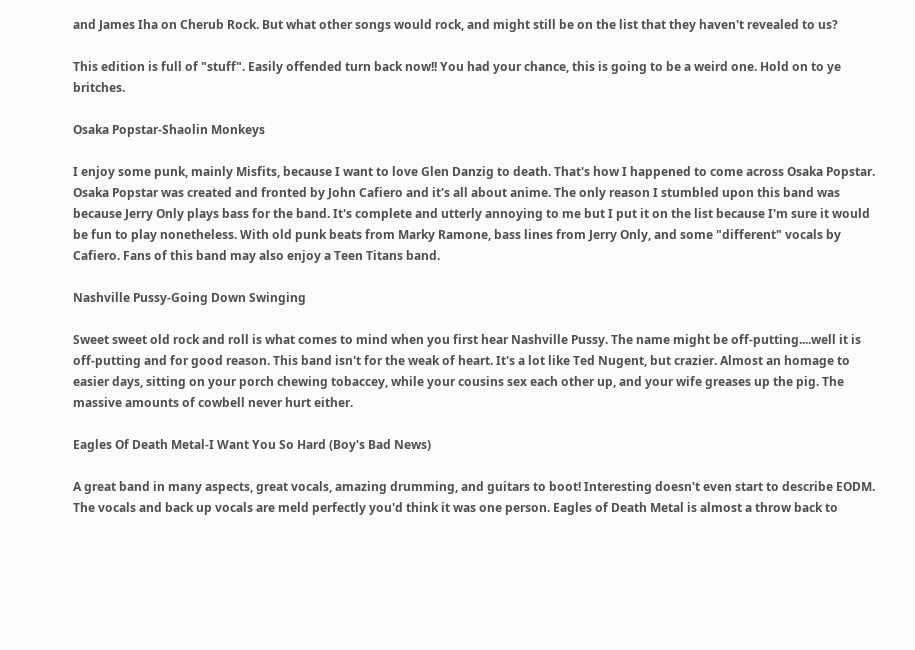and James Iha on Cherub Rock. But what other songs would rock, and might still be on the list that they haven't revealed to us?

This edition is full of "stuff". Easily offended turn back now!! You had your chance, this is going to be a weird one. Hold on to ye britches.

Osaka Popstar-Shaolin Monkeys

I enjoy some punk, mainly Misfits, because I want to love Glen Danzig to death. That's how I happened to come across Osaka Popstar. Osaka Popstar was created and fronted by John Cafiero and it's all about anime. The only reason I stumbled upon this band was because Jerry Only plays bass for the band. It's complete and utterly annoying to me but I put it on the list because I'm sure it would be fun to play nonetheless. With old punk beats from Marky Ramone, bass lines from Jerry Only, and some "different" vocals by Cafiero. Fans of this band may also enjoy a Teen Titans band.

Nashville Pussy-Going Down Swinging

Sweet sweet old rock and roll is what comes to mind when you first hear Nashville Pussy. The name might be off-putting....well it is off-putting and for good reason. This band isn't for the weak of heart. It's a lot like Ted Nugent, but crazier. Almost an homage to easier days, sitting on your porch chewing tobaccey, while your cousins sex each other up, and your wife greases up the pig. The massive amounts of cowbell never hurt either.

Eagles Of Death Metal-I Want You So Hard (Boy's Bad News)

A great band in many aspects, great vocals, amazing drumming, and guitars to boot! Interesting doesn't even start to describe EODM. The vocals and back up vocals are meld perfectly you'd think it was one person. Eagles of Death Metal is almost a throw back to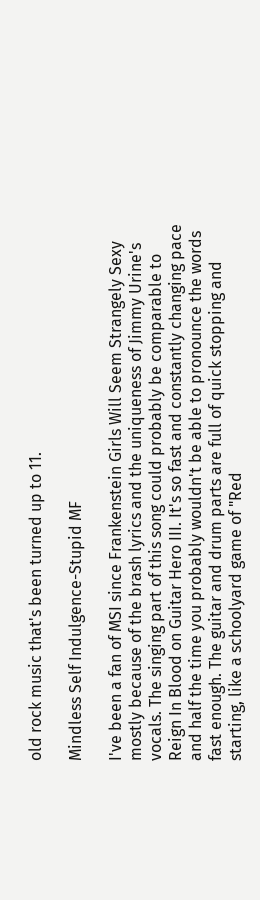old rock music that's been turned up to 11.

Mindless Self Indulgence-Stupid MF

I've been a fan of MSI since Frankenstein Girls Will Seem Strangely Sexy mostly because of the brash lyrics and the uniqueness of Jimmy Urine's vocals. The singing part of this song could probably be comparable to Reign In Blood on Guitar Hero III. It's so fast and constantly changing pace and half the time you probably wouldn't be able to pronounce the words fast enough. The guitar and drum parts are full of quick stopping and starting, like a schoolyard game of "Red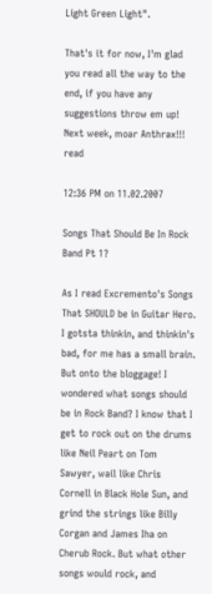Light Green Light".

That's it for now, I'm glad you read all the way to the end, if you have any suggestions throw em up! Next week, moar Anthrax!!!   read

12:36 PM on 11.02.2007

Songs That Should Be In Rock Band Pt 1?

As I read Excremento's Songs That SHOULD be in Guitar Hero. I gotsta thinkin, and thinkin's bad, for me has a small brain. But onto the bloggage! I wondered what songs should be in Rock Band? I know that I get to rock out on the drums like Neil Peart on Tom Sawyer, wail like Chris Cornell in Black Hole Sun, and grind the strings like Billy Corgan and James Iha on Cherub Rock. But what other songs would rock, and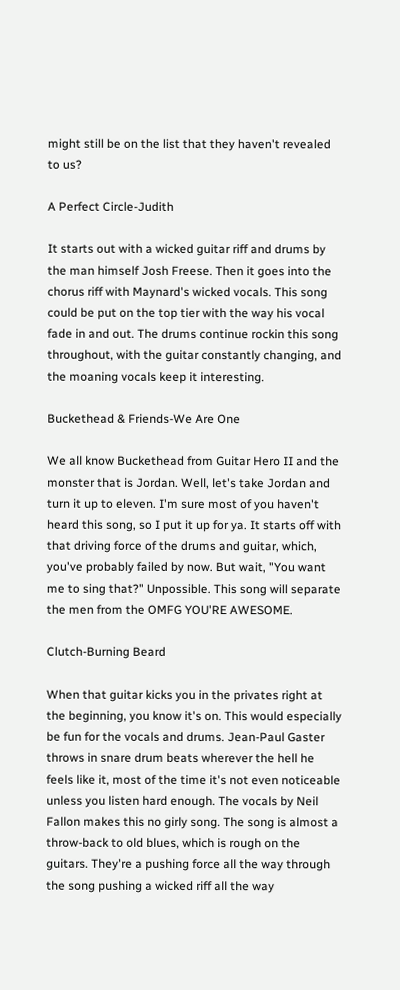might still be on the list that they haven't revealed to us?

A Perfect Circle-Judith

It starts out with a wicked guitar riff and drums by the man himself Josh Freese. Then it goes into the chorus riff with Maynard's wicked vocals. This song could be put on the top tier with the way his vocal fade in and out. The drums continue rockin this song throughout, with the guitar constantly changing, and the moaning vocals keep it interesting.

Buckethead & Friends-We Are One

We all know Buckethead from Guitar Hero II and the monster that is Jordan. Well, let's take Jordan and turn it up to eleven. I'm sure most of you haven't heard this song, so I put it up for ya. It starts off with that driving force of the drums and guitar, which, you've probably failed by now. But wait, "You want me to sing that?" Unpossible. This song will separate the men from the OMFG YOU'RE AWESOME.

Clutch-Burning Beard

When that guitar kicks you in the privates right at the beginning, you know it's on. This would especially be fun for the vocals and drums. Jean-Paul Gaster throws in snare drum beats wherever the hell he feels like it, most of the time it's not even noticeable unless you listen hard enough. The vocals by Neil Fallon makes this no girly song. The song is almost a throw-back to old blues, which is rough on the guitars. They're a pushing force all the way through the song pushing a wicked riff all the way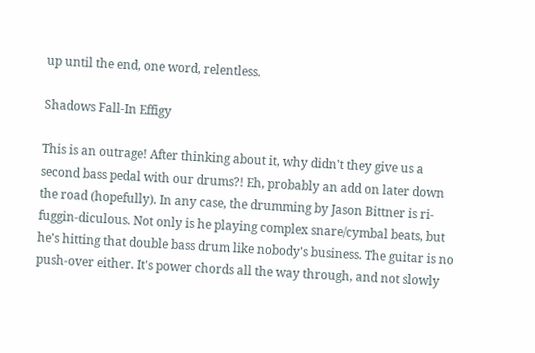up until the end, one word, relentless.

Shadows Fall-In Effigy

This is an outrage! After thinking about it, why didn't they give us a second bass pedal with our drums?! Eh, probably an add on later down the road (hopefully). In any case, the drumming by Jason Bittner is ri-fuggin-diculous. Not only is he playing complex snare/cymbal beats, but he's hitting that double bass drum like nobody's business. The guitar is no push-over either. It's power chords all the way through, and not slowly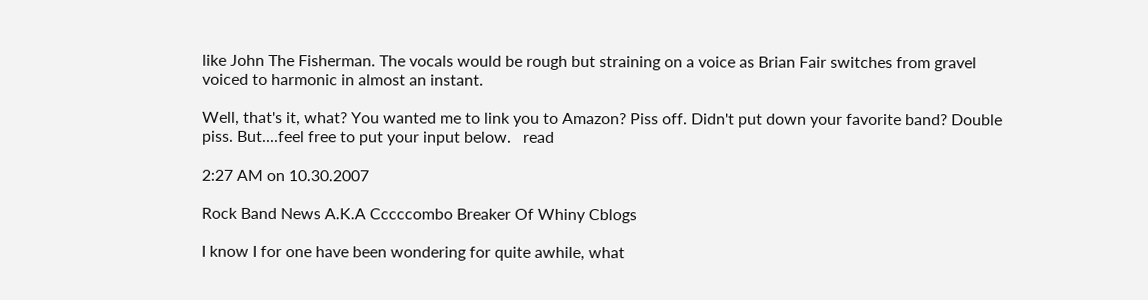like John The Fisherman. The vocals would be rough but straining on a voice as Brian Fair switches from gravel voiced to harmonic in almost an instant.

Well, that's it, what? You wanted me to link you to Amazon? Piss off. Didn't put down your favorite band? Double piss. But....feel free to put your input below.   read

2:27 AM on 10.30.2007

Rock Band News A.K.A Cccccombo Breaker Of Whiny Cblogs

I know I for one have been wondering for quite awhile, what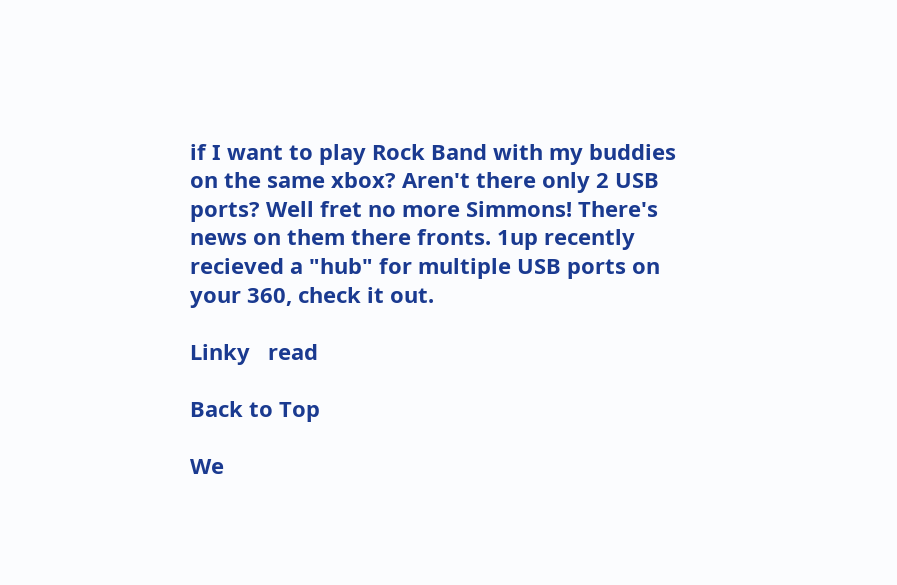if I want to play Rock Band with my buddies on the same xbox? Aren't there only 2 USB ports? Well fret no more Simmons! There's news on them there fronts. 1up recently recieved a "hub" for multiple USB ports on your 360, check it out.

Linky   read

Back to Top

We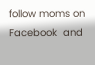follow moms on   Facebook  and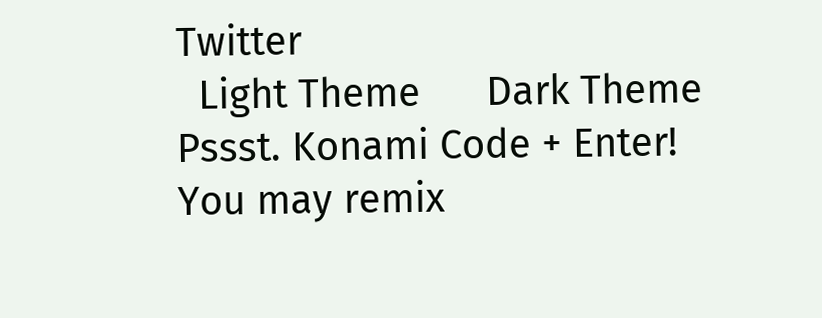Twitter
  Light Theme      Dark Theme
Pssst. Konami Code + Enter!
You may remix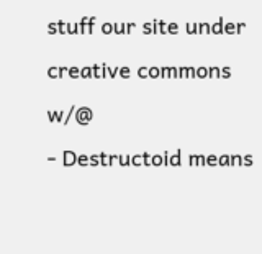stuff our site under creative commons w/@
- Destructoid means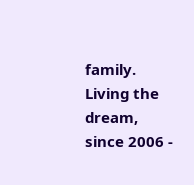family. Living the dream, since 2006 -